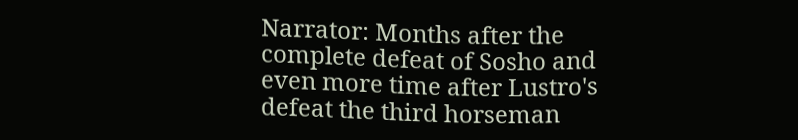Narrator: Months after the complete defeat of Sosho and even more time after Lustro's defeat the third horseman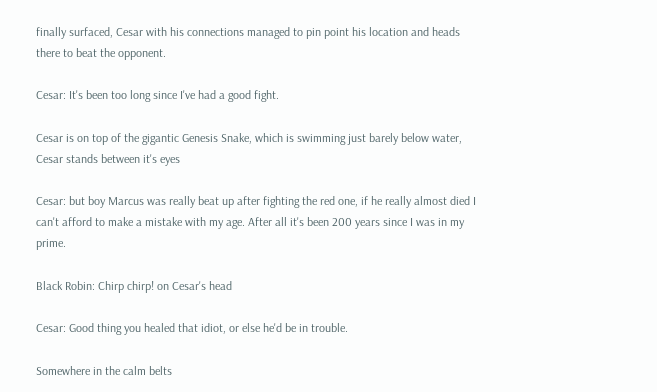finally surfaced, Cesar with his connections managed to pin point his location and heads there to beat the opponent.

Cesar: It's been too long since I've had a good fight.

Cesar is on top of the gigantic Genesis Snake, which is swimming just barely below water, Cesar stands between it's eyes

Cesar: but boy Marcus was really beat up after fighting the red one, if he really almost died I can't afford to make a mistake with my age. After all it's been 200 years since I was in my prime.

Black Robin: Chirp chirp! on Cesar's head

Cesar: Good thing you healed that idiot, or else he'd be in trouble.

Somewhere in the calm belts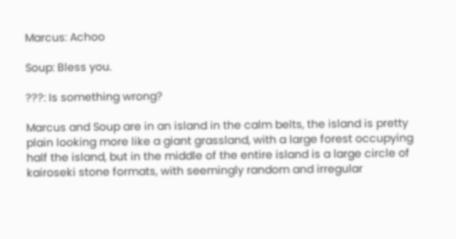Marcus: Achoo

Soup: Bless you.

???: Is something wrong?

Marcus and Soup are in an island in the calm belts, the island is pretty plain looking more like a giant grassland, with a large forest occupying half the island, but in the middle of the entire island is a large circle of kairoseki stone formats, with seemingly random and irregular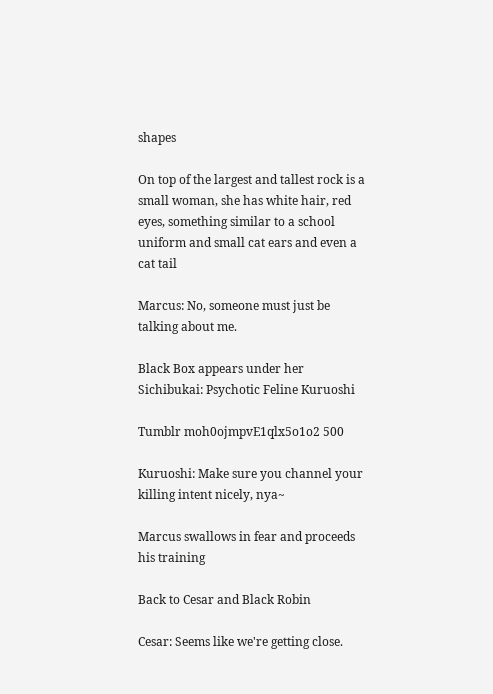shapes

On top of the largest and tallest rock is a small woman, she has white hair, red eyes, something similar to a school uniform and small cat ears and even a cat tail

Marcus: No, someone must just be talking about me.

Black Box appears under her Sichibukai: Psychotic Feline Kuruoshi

Tumblr moh0ojmpvE1qlx5o1o2 500

Kuruoshi: Make sure you channel your killing intent nicely, nya~

Marcus swallows in fear and proceeds his training

Back to Cesar and Black Robin

Cesar: Seems like we're getting close.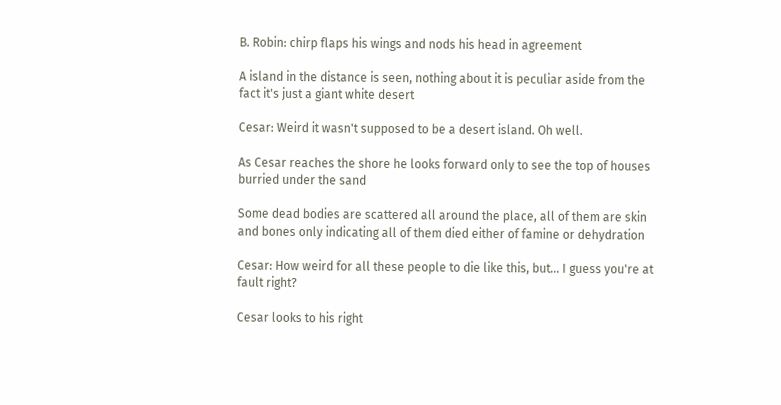B. Robin: chirp flaps his wings and nods his head in agreement

A island in the distance is seen, nothing about it is peculiar aside from the fact it's just a giant white desert

Cesar: Weird it wasn't supposed to be a desert island. Oh well.

As Cesar reaches the shore he looks forward only to see the top of houses burried under the sand

Some dead bodies are scattered all around the place, all of them are skin and bones only indicating all of them died either of famine or dehydration

Cesar: How weird for all these people to die like this, but... I guess you're at fault right?

Cesar looks to his right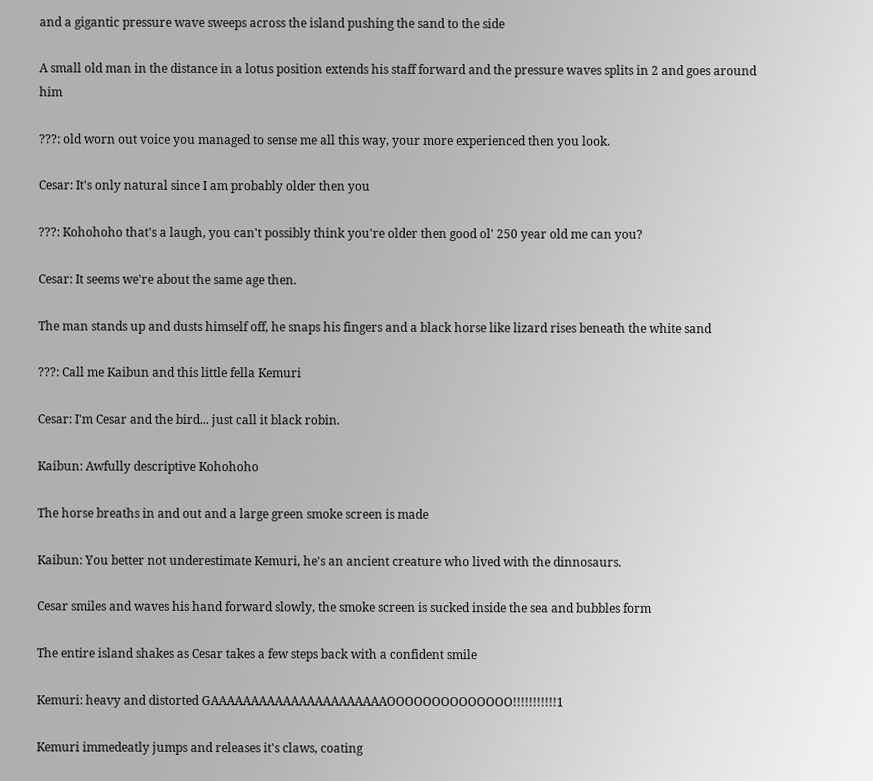and a gigantic pressure wave sweeps across the island pushing the sand to the side

A small old man in the distance in a lotus position extends his staff forward and the pressure waves splits in 2 and goes around him

???: old worn out voice you managed to sense me all this way, your more experienced then you look.

Cesar: It's only natural since I am probably older then you

???: Kohohoho that's a laugh, you can't possibly think you're older then good ol' 250 year old me can you?

Cesar: It seems we're about the same age then.

The man stands up and dusts himself off, he snaps his fingers and a black horse like lizard rises beneath the white sand

???: Call me Kaibun and this little fella Kemuri

Cesar: I'm Cesar and the bird... just call it black robin.

Kaibun: Awfully descriptive Kohohoho

The horse breaths in and out and a large green smoke screen is made

Kaibun: You better not underestimate Kemuri, he's an ancient creature who lived with the dinnosaurs.

Cesar smiles and waves his hand forward slowly, the smoke screen is sucked inside the sea and bubbles form

The entire island shakes as Cesar takes a few steps back with a confident smile

Kemuri: heavy and distorted GAAAAAAAAAAAAAAAAAAAAAAOOOOOOOOOOOOOO!!!!!!!!!!!1

Kemuri immedeatly jumps and releases it's claws, coating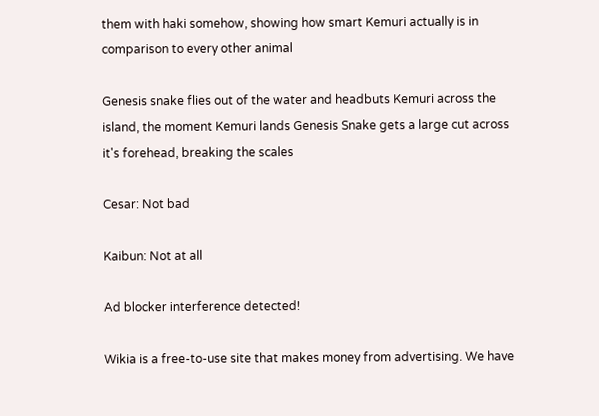them with haki somehow, showing how smart Kemuri actually is in comparison to every other animal

Genesis snake flies out of the water and headbuts Kemuri across the island, the moment Kemuri lands Genesis Snake gets a large cut across it's forehead, breaking the scales

Cesar: Not bad

Kaibun: Not at all

Ad blocker interference detected!

Wikia is a free-to-use site that makes money from advertising. We have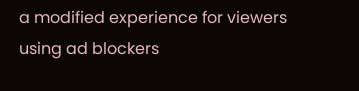a modified experience for viewers using ad blockers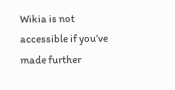Wikia is not accessible if you’ve made further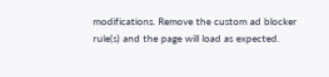modifications. Remove the custom ad blocker rule(s) and the page will load as expected.